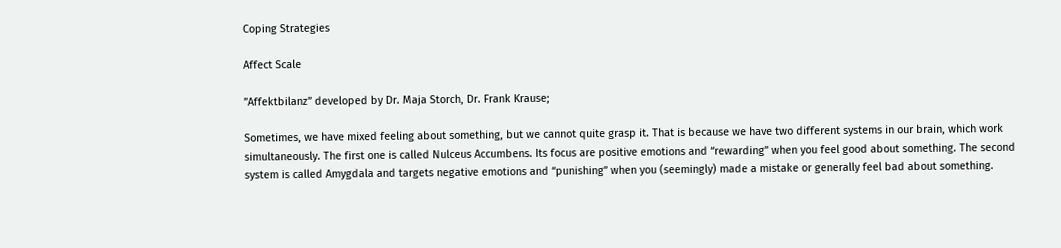Coping Strategies

Affect Scale

”Affektbilanz” developed by Dr. Maja Storch, Dr. Frank Krause;

Sometimes, we have mixed feeling about something, but we cannot quite grasp it. That is because we have two different systems in our brain, which work simultaneously. The first one is called Nulceus Accumbens. Its focus are positive emotions and “rewarding” when you feel good about something. The second system is called Amygdala and targets negative emotions and “punishing” when you (seemingly) made a mistake or generally feel bad about something.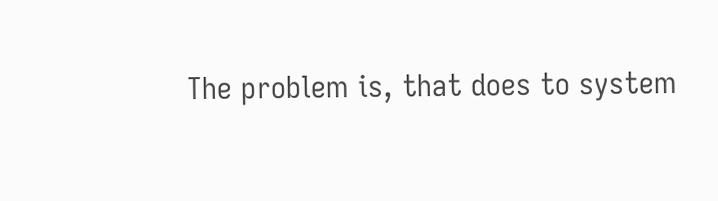The problem is, that does to system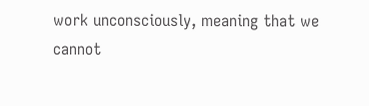work unconsciously, meaning that we cannot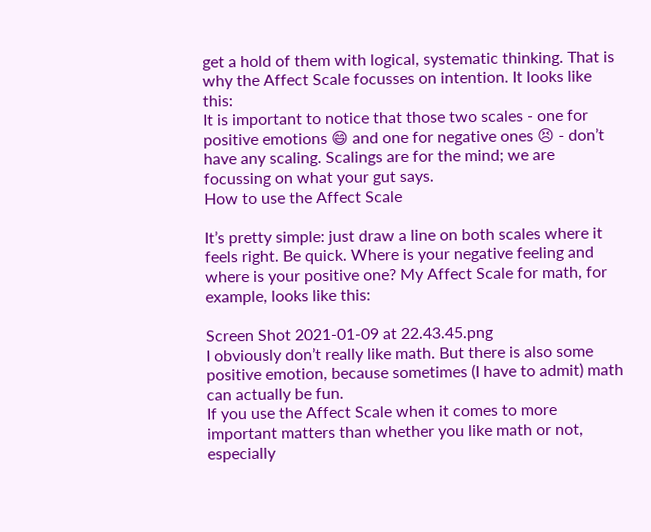get a hold of them with logical, systematic thinking. That is why the Affect Scale focusses on intention. It looks like this:
It is important to notice that those two scales - one for positive emotions 😄 and one for negative ones 😣 - don’t have any scaling. Scalings are for the mind; we are focussing on what your gut says.
How to use the Affect Scale

It’s pretty simple: just draw a line on both scales where it feels right. Be quick. Where is your negative feeling and where is your positive one? My Affect Scale for math, for example, looks like this:

Screen Shot 2021-01-09 at 22.43.45.png
I obviously don’t really like math. But there is also some positive emotion, because sometimes (I have to admit) math can actually be fun.
If you use the Affect Scale when it comes to more important matters than whether you like math or not, especially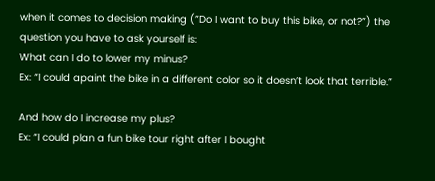when it comes to decision making (”Do I want to buy this bike, or not?”) the question you have to ask yourself is:
What can I do to lower my minus?
Ex: “I could apaint the bike in a different color so it doesn’t look that terrible.”

And how do I increase my plus?
Ex: “I could plan a fun bike tour right after I bought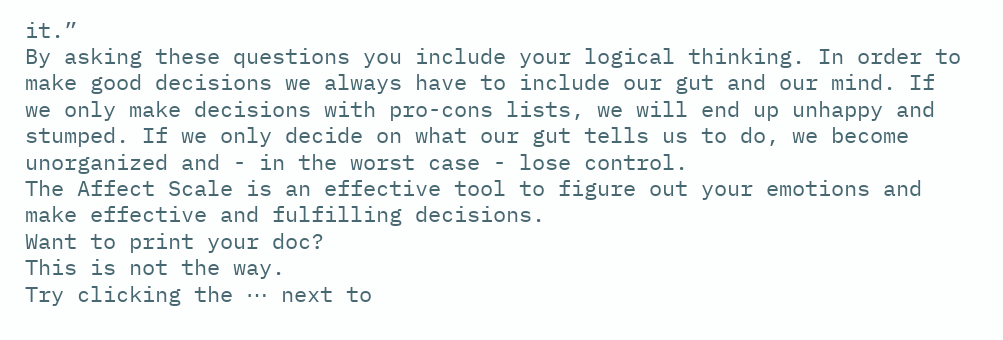it.”
By asking these questions you include your logical thinking. In order to make good decisions we always have to include our gut and our mind. If we only make decisions with pro-cons lists, we will end up unhappy and stumped. If we only decide on what our gut tells us to do, we become unorganized and - in the worst case - lose control.
The Affect Scale is an effective tool to figure out your emotions and make effective and fulfilling decisions.
Want to print your doc?
This is not the way.
Try clicking the ⋯ next to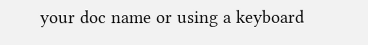your doc name or using a keyboard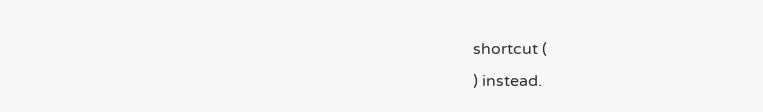shortcut (
) instead.